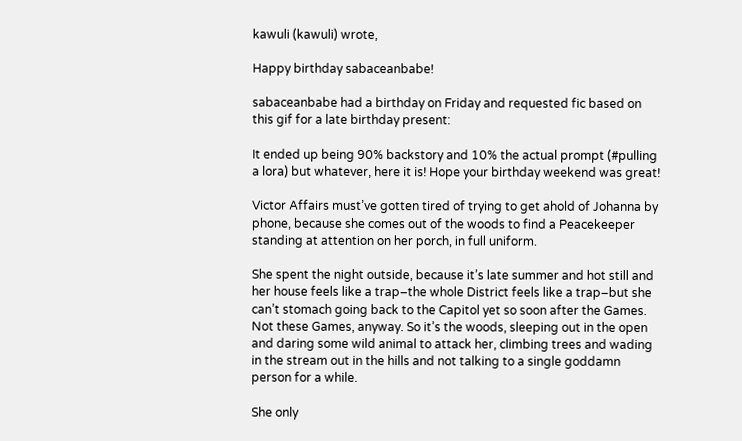kawuli (kawuli) wrote,

Happy birthday sabaceanbabe!

sabaceanbabe had a birthday on Friday and requested fic based on this gif for a late birthday present:

It ended up being 90% backstory and 10% the actual prompt (#pulling a lora) but whatever, here it is! Hope your birthday weekend was great!

Victor Affairs must’ve gotten tired of trying to get ahold of Johanna by phone, because she comes out of the woods to find a Peacekeeper standing at attention on her porch, in full uniform.

She spent the night outside, because it’s late summer and hot still and her house feels like a trap–the whole District feels like a trap–but she can’t stomach going back to the Capitol yet so soon after the Games. Not these Games, anyway. So it’s the woods, sleeping out in the open and daring some wild animal to attack her, climbing trees and wading in the stream out in the hills and not talking to a single goddamn person for a while.

She only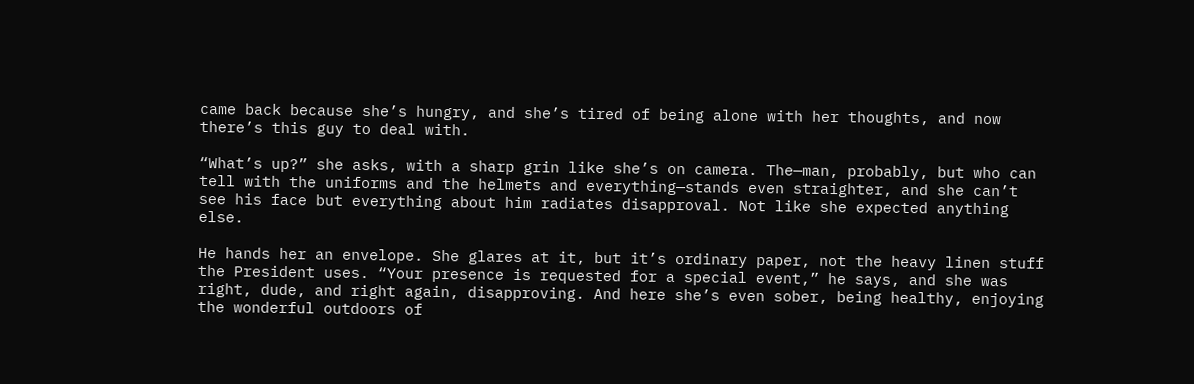came back because she’s hungry, and she’s tired of being alone with her thoughts, and now there’s this guy to deal with.

“What’s up?” she asks, with a sharp grin like she’s on camera. The—man, probably, but who can tell with the uniforms and the helmets and everything—stands even straighter, and she can’t see his face but everything about him radiates disapproval. Not like she expected anything else.

He hands her an envelope. She glares at it, but it’s ordinary paper, not the heavy linen stuff the President uses. “Your presence is requested for a special event,” he says, and she was right, dude, and right again, disapproving. And here she’s even sober, being healthy, enjoying the wonderful outdoors of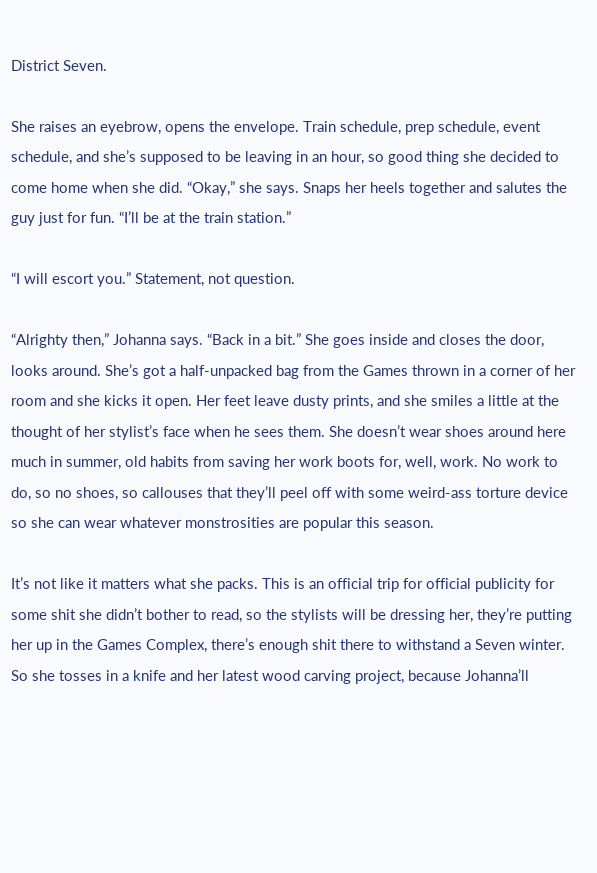District Seven.

She raises an eyebrow, opens the envelope. Train schedule, prep schedule, event schedule, and she’s supposed to be leaving in an hour, so good thing she decided to come home when she did. “Okay,” she says. Snaps her heels together and salutes the guy just for fun. “I’ll be at the train station.”

“I will escort you.” Statement, not question.

“Alrighty then,” Johanna says. “Back in a bit.” She goes inside and closes the door, looks around. She’s got a half-unpacked bag from the Games thrown in a corner of her room and she kicks it open. Her feet leave dusty prints, and she smiles a little at the thought of her stylist’s face when he sees them. She doesn’t wear shoes around here much in summer, old habits from saving her work boots for, well, work. No work to do, so no shoes, so callouses that they’ll peel off with some weird-ass torture device so she can wear whatever monstrosities are popular this season.

It’s not like it matters what she packs. This is an official trip for official publicity for some shit she didn’t bother to read, so the stylists will be dressing her, they’re putting her up in the Games Complex, there’s enough shit there to withstand a Seven winter. So she tosses in a knife and her latest wood carving project, because Johanna’ll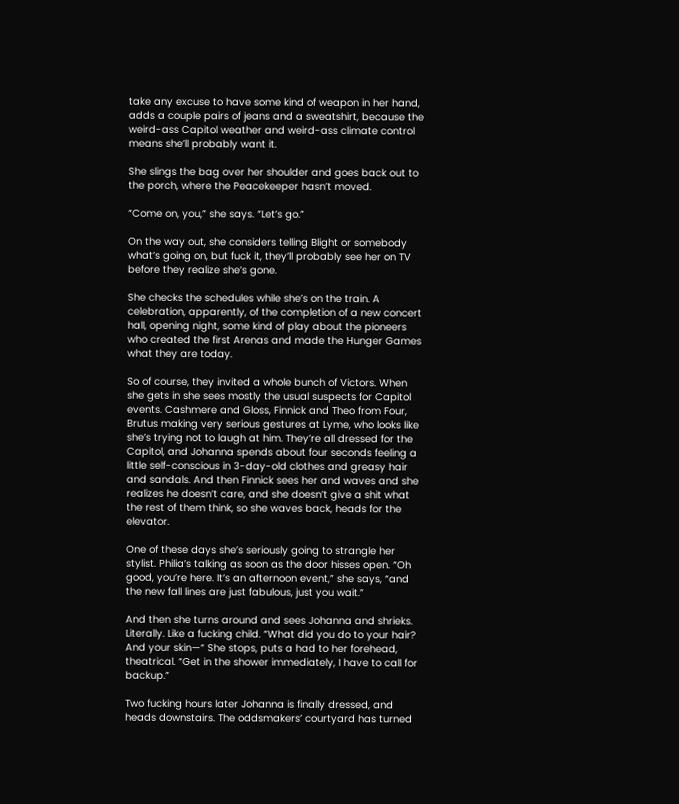take any excuse to have some kind of weapon in her hand, adds a couple pairs of jeans and a sweatshirt, because the weird-ass Capitol weather and weird-ass climate control means she’ll probably want it.

She slings the bag over her shoulder and goes back out to the porch, where the Peacekeeper hasn’t moved.

“Come on, you,” she says. “Let’s go.”

On the way out, she considers telling Blight or somebody what’s going on, but fuck it, they’ll probably see her on TV before they realize she’s gone.

She checks the schedules while she’s on the train. A celebration, apparently, of the completion of a new concert hall, opening night, some kind of play about the pioneers who created the first Arenas and made the Hunger Games what they are today.

So of course, they invited a whole bunch of Victors. When she gets in she sees mostly the usual suspects for Capitol events. Cashmere and Gloss, Finnick and Theo from Four, Brutus making very serious gestures at Lyme, who looks like she’s trying not to laugh at him. They’re all dressed for the Capitol, and Johanna spends about four seconds feeling a little self-conscious in 3-day-old clothes and greasy hair and sandals. And then Finnick sees her and waves and she realizes he doesn’t care, and she doesn’t give a shit what the rest of them think, so she waves back, heads for the elevator.

One of these days she’s seriously going to strangle her stylist. Philia’s talking as soon as the door hisses open. “Oh good, you’re here. It’s an afternoon event,” she says, “and the new fall lines are just fabulous, just you wait.”

And then she turns around and sees Johanna and shrieks. Literally. Like a fucking child. “What did you do to your hair? And your skin—“ She stops, puts a had to her forehead, theatrical. “Get in the shower immediately, I have to call for backup.”

Two fucking hours later Johanna is finally dressed, and heads downstairs. The oddsmakers’ courtyard has turned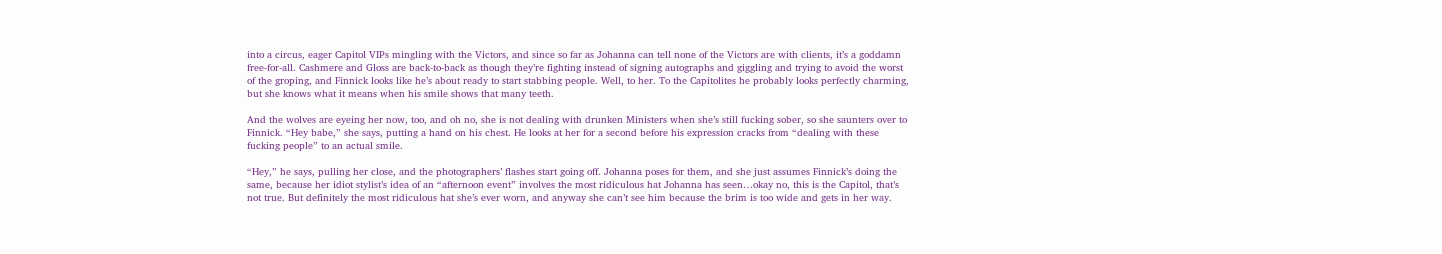into a circus, eager Capitol VIPs mingling with the Victors, and since so far as Johanna can tell none of the Victors are with clients, it’s a goddamn free-for-all. Cashmere and Gloss are back-to-back as though they’re fighting instead of signing autographs and giggling and trying to avoid the worst of the groping, and Finnick looks like he’s about ready to start stabbing people. Well, to her. To the Capitolites he probably looks perfectly charming, but she knows what it means when his smile shows that many teeth.

And the wolves are eyeing her now, too, and oh no, she is not dealing with drunken Ministers when she’s still fucking sober, so she saunters over to Finnick. “Hey babe,” she says, putting a hand on his chest. He looks at her for a second before his expression cracks from “dealing with these fucking people” to an actual smile.

“Hey,” he says, pulling her close, and the photographers’ flashes start going off. Johanna poses for them, and she just assumes Finnick’s doing the same, because her idiot stylist’s idea of an “afternoon event” involves the most ridiculous hat Johanna has seen…okay no, this is the Capitol, that’s not true. But definitely the most ridiculous hat she’s ever worn, and anyway she can’t see him because the brim is too wide and gets in her way.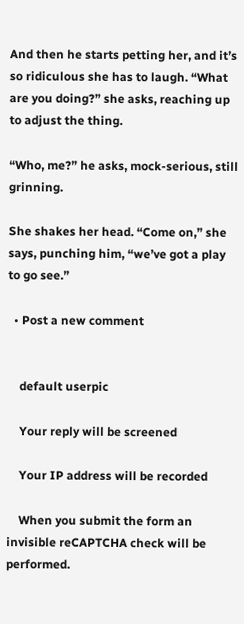And then he starts petting her, and it’s so ridiculous she has to laugh. “What are you doing?” she asks, reaching up to adjust the thing.

“Who, me?” he asks, mock-serious, still grinning.

She shakes her head. “Come on,” she says, punching him, “we’ve got a play to go see.”

  • Post a new comment


    default userpic

    Your reply will be screened

    Your IP address will be recorded

    When you submit the form an invisible reCAPTCHA check will be performed.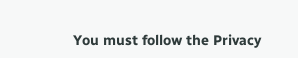You must follow the Privacy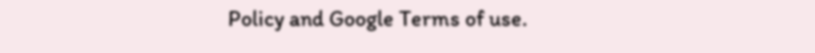Policy and Google Terms of use.